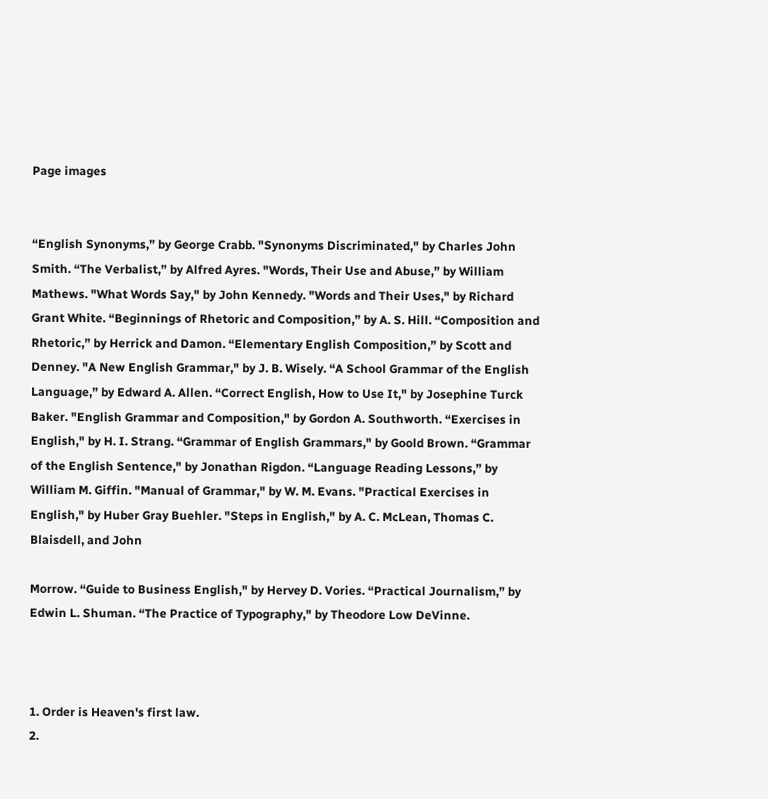Page images


“English Synonyms,” by George Crabb. "Synonyms Discriminated," by Charles John Smith. “The Verbalist,” by Alfred Ayres. "Words, Their Use and Abuse,” by William Mathews. "What Words Say," by John Kennedy. "Words and Their Uses," by Richard Grant White. “Beginnings of Rhetoric and Composition,” by A. S. Hill. “Composition and Rhetoric,” by Herrick and Damon. “Elementary English Composition,” by Scott and Denney. "A New English Grammar," by J. B. Wisely. “A School Grammar of the English Language,” by Edward A. Allen. “Correct English, How to Use It," by Josephine Turck Baker. "English Grammar and Composition," by Gordon A. Southworth. “Exercises in English," by H. I. Strang. “Grammar of English Grammars," by Goold Brown. “Grammar of the English Sentence," by Jonathan Rigdon. “Language Reading Lessons,” by William M. Giffin. "Manual of Grammar," by W. M. Evans. "Practical Exercises in English," by Huber Gray Buehler. "Steps in English," by A. C. McLean, Thomas C. Blaisdell, and John

Morrow. “Guide to Business English," by Hervey D. Vories. “Practical Journalism,” by Edwin L. Shuman. “The Practice of Typography," by Theodore Low DeVinne.



1. Order is Heaven's first law.
2.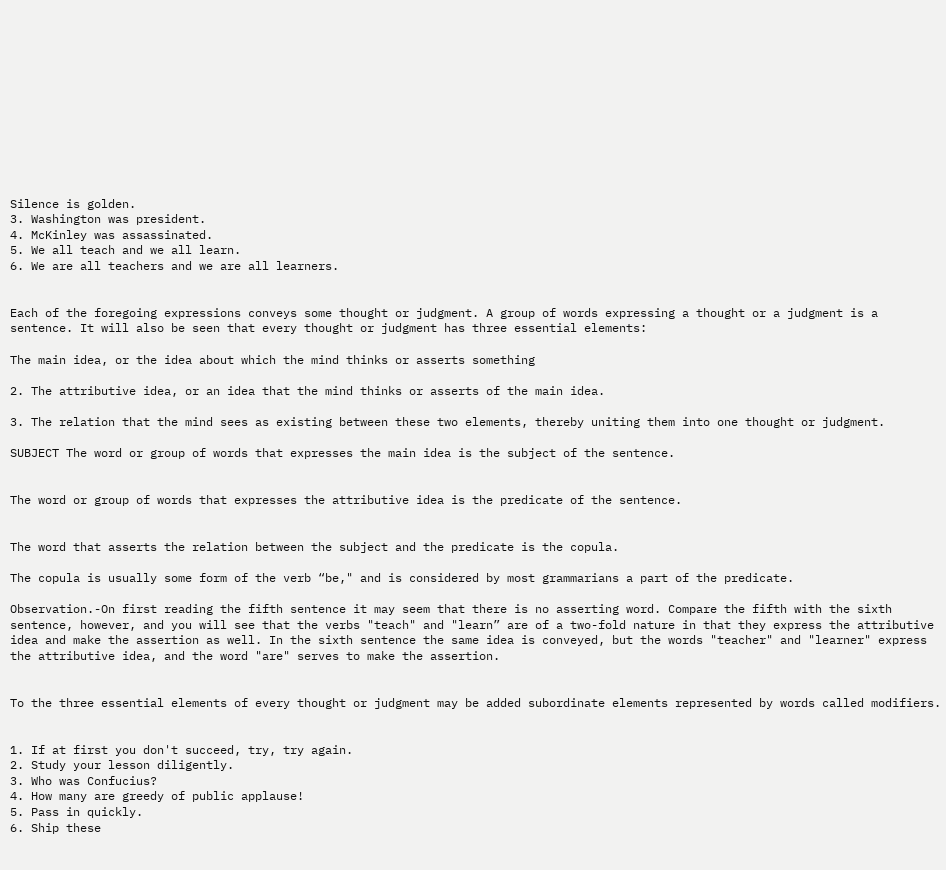Silence is golden.
3. Washington was president.
4. McKinley was assassinated.
5. We all teach and we all learn.
6. We are all teachers and we are all learners.


Each of the foregoing expressions conveys some thought or judgment. A group of words expressing a thought or a judgment is a sentence. It will also be seen that every thought or judgment has three essential elements:

The main idea, or the idea about which the mind thinks or asserts something

2. The attributive idea, or an idea that the mind thinks or asserts of the main idea.

3. The relation that the mind sees as existing between these two elements, thereby uniting them into one thought or judgment.

SUBJECT The word or group of words that expresses the main idea is the subject of the sentence.


The word or group of words that expresses the attributive idea is the predicate of the sentence.


The word that asserts the relation between the subject and the predicate is the copula.

The copula is usually some form of the verb “be," and is considered by most grammarians a part of the predicate.

Observation.-On first reading the fifth sentence it may seem that there is no asserting word. Compare the fifth with the sixth sentence, however, and you will see that the verbs "teach" and "learn” are of a two-fold nature in that they express the attributive idea and make the assertion as well. In the sixth sentence the same idea is conveyed, but the words "teacher" and "learner" express the attributive idea, and the word "are" serves to make the assertion.


To the three essential elements of every thought or judgment may be added subordinate elements represented by words called modifiers.


1. If at first you don't succeed, try, try again.
2. Study your lesson diligently.
3. Who was Confucius?
4. How many are greedy of public applause!
5. Pass in quickly.
6. Ship these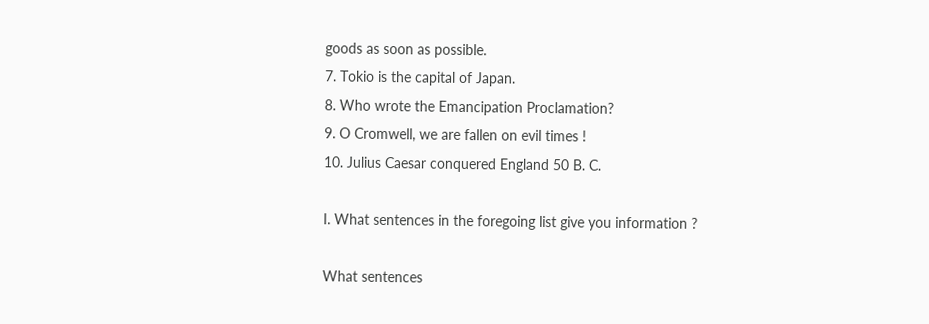goods as soon as possible.
7. Tokio is the capital of Japan.
8. Who wrote the Emancipation Proclamation?
9. O Cromwell, we are fallen on evil times !
10. Julius Caesar conquered England 50 B. C.

I. What sentences in the foregoing list give you information ?

What sentences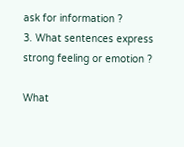ask for information ?
3. What sentences express strong feeling or emotion ?

What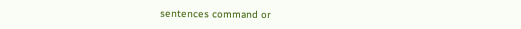sentences command or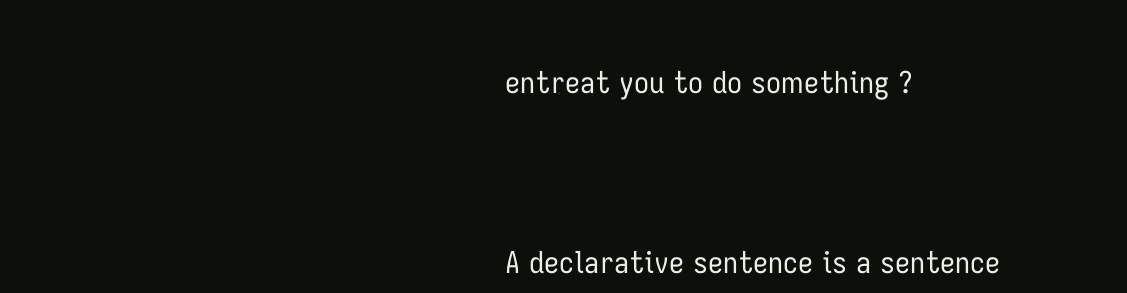entreat you to do something ?




A declarative sentence is a sentence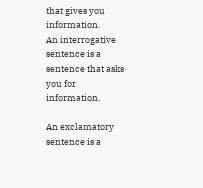that gives you information.
An interrogative sentence is a sentence that asks you for information.

An exclamatory sentence is a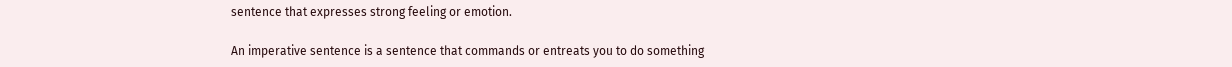sentence that expresses strong feeling or emotion.

An imperative sentence is a sentence that commands or entreats you to do something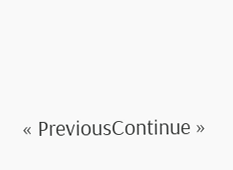« PreviousContinue »